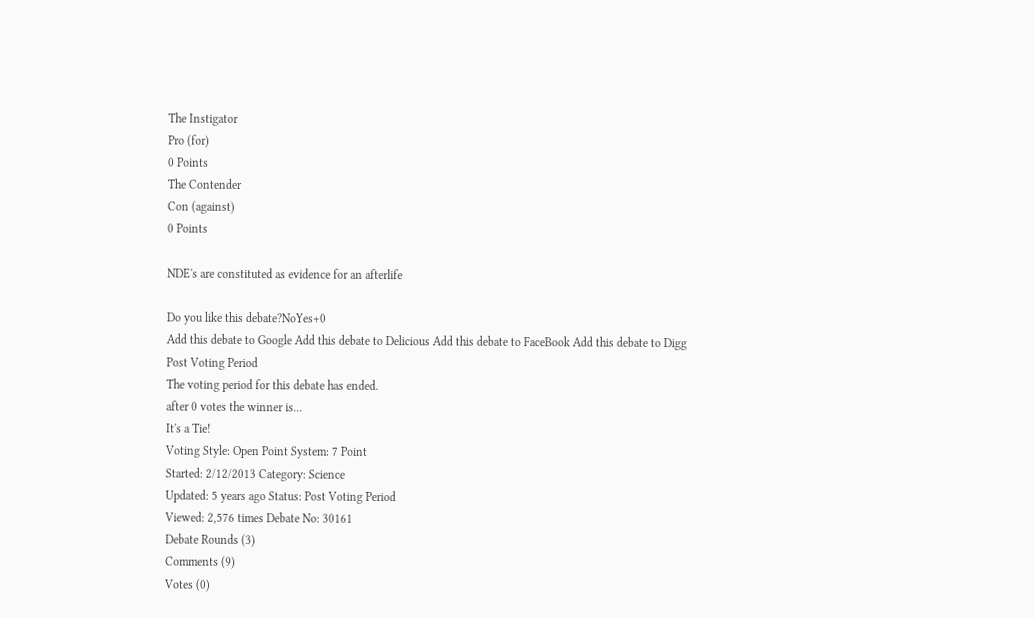The Instigator
Pro (for)
0 Points
The Contender
Con (against)
0 Points

NDE's are constituted as evidence for an afterlife

Do you like this debate?NoYes+0
Add this debate to Google Add this debate to Delicious Add this debate to FaceBook Add this debate to Digg
Post Voting Period
The voting period for this debate has ended.
after 0 votes the winner is...
It's a Tie!
Voting Style: Open Point System: 7 Point
Started: 2/12/2013 Category: Science
Updated: 5 years ago Status: Post Voting Period
Viewed: 2,576 times Debate No: 30161
Debate Rounds (3)
Comments (9)
Votes (0)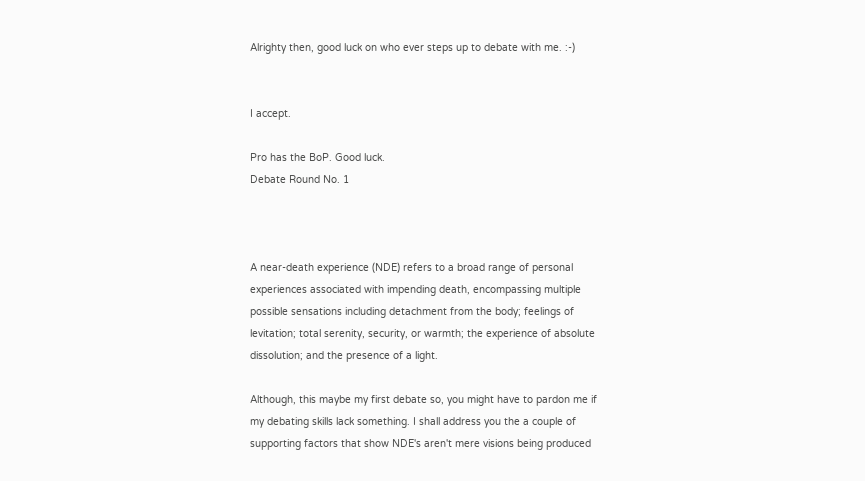Alrighty then, good luck on who ever steps up to debate with me. :-)


I accept.

Pro has the BoP. Good luck.
Debate Round No. 1



A near-death experience (NDE) refers to a broad range of personal experiences associated with impending death, encompassing multiple possible sensations including detachment from the body; feelings of levitation; total serenity, security, or warmth; the experience of absolute dissolution; and the presence of a light.

Although, this maybe my first debate so, you might have to pardon me if my debating skills lack something. I shall address you the a couple of supporting factors that show NDE's aren't mere visions being produced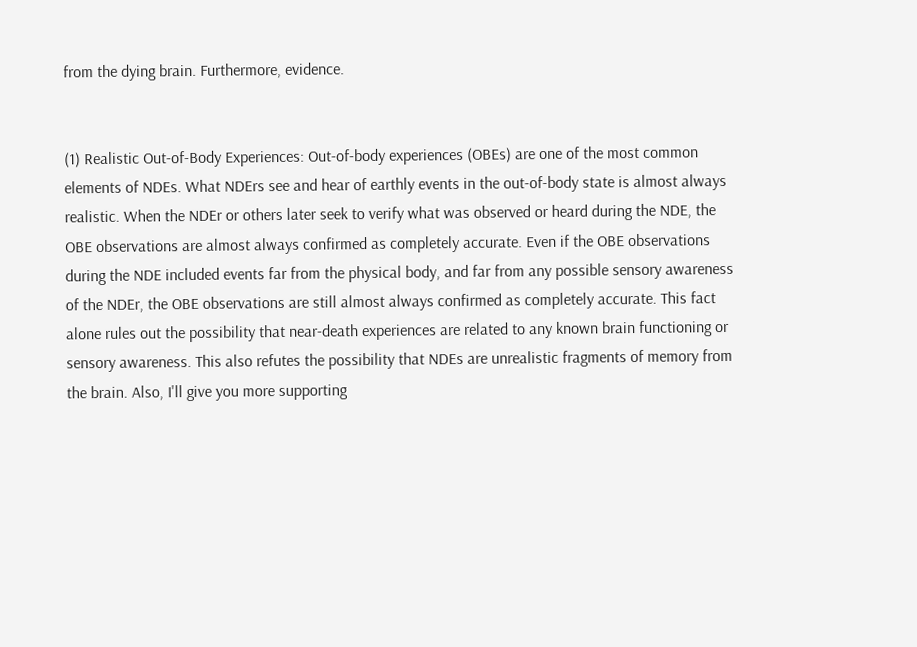from the dying brain. Furthermore, evidence.


(1) Realistic Out-of-Body Experiences: Out-of-body experiences (OBEs) are one of the most common elements of NDEs. What NDErs see and hear of earthly events in the out-of-body state is almost always realistic. When the NDEr or others later seek to verify what was observed or heard during the NDE, the OBE observations are almost always confirmed as completely accurate. Even if the OBE observations during the NDE included events far from the physical body, and far from any possible sensory awareness of the NDEr, the OBE observations are still almost always confirmed as completely accurate. This fact alone rules out the possibility that near-death experiences are related to any known brain functioning or sensory awareness. This also refutes the possibility that NDEs are unrealistic fragments of memory from the brain. Also, I'll give you more supporting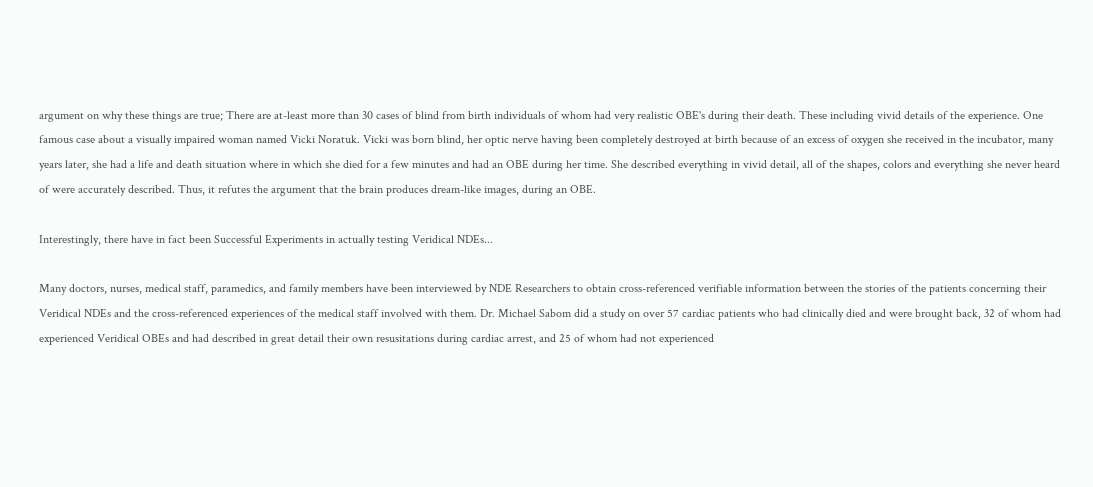argument on why these things are true; There are at-least more than 30 cases of blind from birth individuals of whom had very realistic OBE's during their death. These including vivid details of the experience. One famous case about a visually impaired woman named Vicki Noratuk. Vicki was born blind, her optic nerve having been completely destroyed at birth because of an excess of oxygen she received in the incubator, many years later, she had a life and death situation where in which she died for a few minutes and had an OBE during her time. She described everything in vivid detail, all of the shapes, colors and everything she never heard of were accurately described. Thus, it refutes the argument that the brain produces dream-like images, during an OBE.

Interestingly, there have in fact been Successful Experiments in actually testing Veridical NDEs...

Many doctors, nurses, medical staff, paramedics, and family members have been interviewed by NDE Researchers to obtain cross-referenced verifiable information between the stories of the patients concerning their Veridical NDEs and the cross-referenced experiences of the medical staff involved with them. Dr. Michael Sabom did a study on over 57 cardiac patients who had clinically died and were brought back, 32 of whom had experienced Veridical OBEs and had described in great detail their own resusitations during cardiac arrest, and 25 of whom had not experienced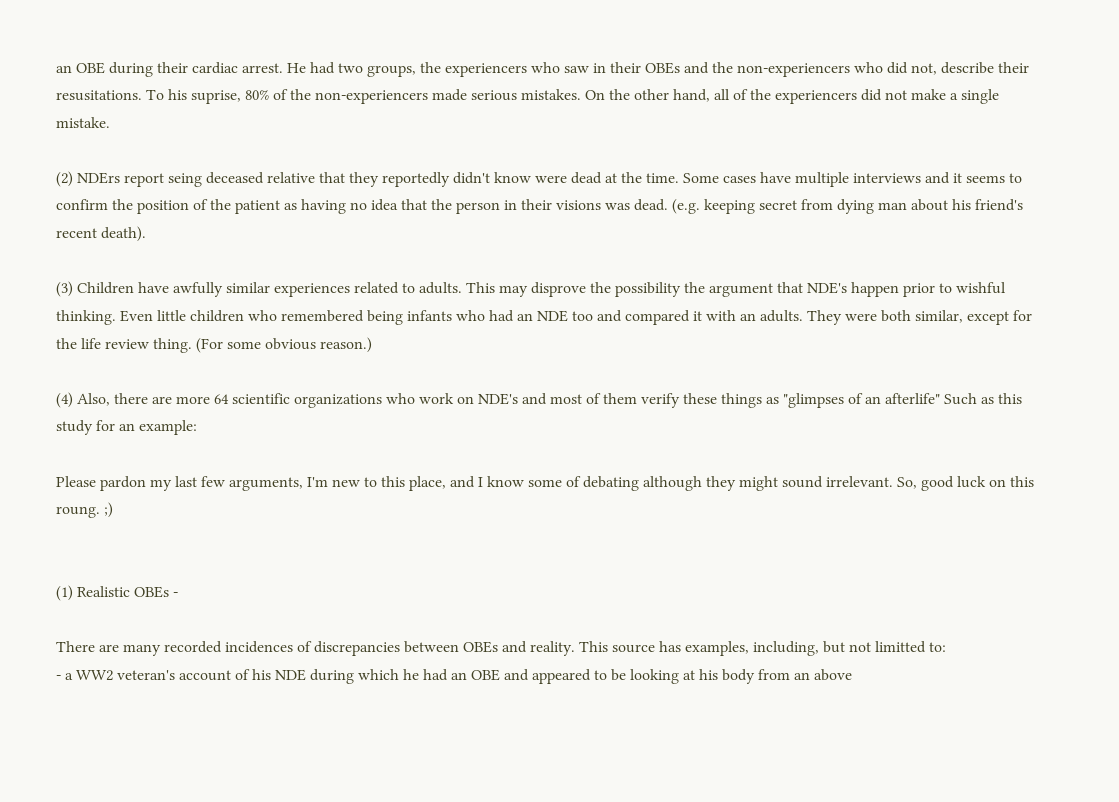an OBE during their cardiac arrest. He had two groups, the experiencers who saw in their OBEs and the non-experiencers who did not, describe their resusitations. To his suprise, 80% of the non-experiencers made serious mistakes. On the other hand, all of the experiencers did not make a single mistake.

(2) NDErs report seing deceased relative that they reportedly didn't know were dead at the time. Some cases have multiple interviews and it seems to confirm the position of the patient as having no idea that the person in their visions was dead. (e.g. keeping secret from dying man about his friend's recent death).

(3) Children have awfully similar experiences related to adults. This may disprove the possibility the argument that NDE's happen prior to wishful thinking. Even little children who remembered being infants who had an NDE too and compared it with an adults. They were both similar, except for the life review thing. (For some obvious reason.)

(4) Also, there are more 64 scientific organizations who work on NDE's and most of them verify these things as "glimpses of an afterlife" Such as this study for an example:

Please pardon my last few arguments, I'm new to this place, and I know some of debating although they might sound irrelevant. So, good luck on this roung. ;)


(1) Realistic OBEs -

There are many recorded incidences of discrepancies between OBEs and reality. This source has examples, including, but not limitted to:
- a WW2 veteran's account of his NDE during which he had an OBE and appeared to be looking at his body from an above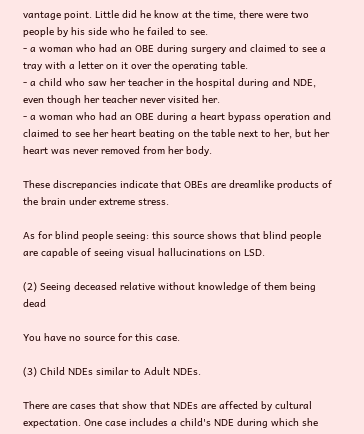vantage point. Little did he know at the time, there were two people by his side who he failed to see.
- a woman who had an OBE during surgery and claimed to see a tray with a letter on it over the operating table.
- a child who saw her teacher in the hospital during and NDE, even though her teacher never visited her.
- a woman who had an OBE during a heart bypass operation and claimed to see her heart beating on the table next to her, but her heart was never removed from her body.

These discrepancies indicate that OBEs are dreamlike products of the brain under extreme stress.

As for blind people seeing: this source shows that blind people are capable of seeing visual hallucinations on LSD.

(2) Seeing deceased relative without knowledge of them being dead

You have no source for this case.

(3) Child NDEs similar to Adult NDEs.

There are cases that show that NDEs are affected by cultural expectation. One case includes a child's NDE during which she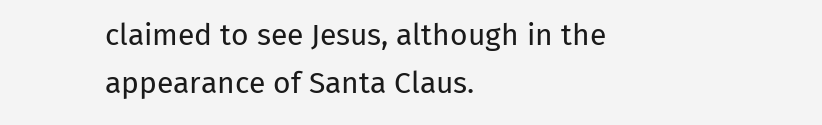claimed to see Jesus, although in the appearance of Santa Claus.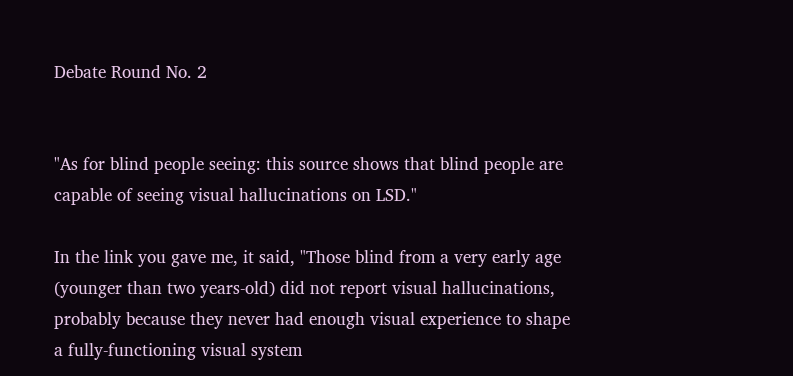Debate Round No. 2


"As for blind people seeing: this source shows that blind people are capable of seeing visual hallucinations on LSD."

In the link you gave me, it said, "Those blind from a very early age (younger than two years-old) did not report visual hallucinations, probably because they never had enough visual experience to shape a fully-functioning visual system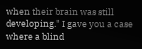when their brain was still developing." I gave you a case where a blind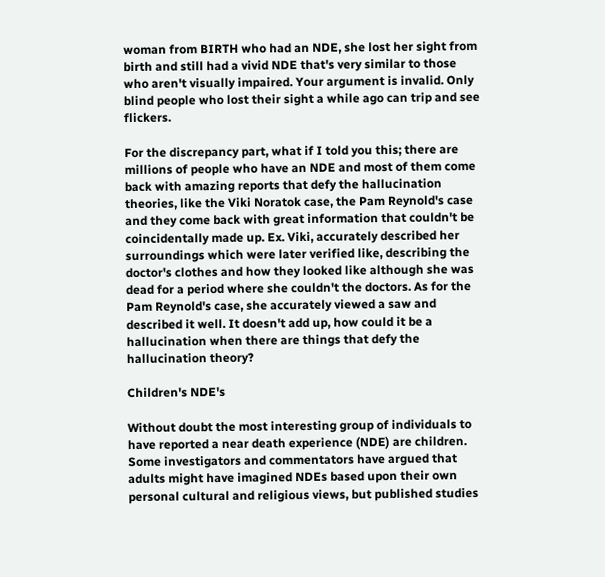woman from BIRTH who had an NDE, she lost her sight from birth and still had a vivid NDE that's very similar to those who aren't visually impaired. Your argument is invalid. Only blind people who lost their sight a while ago can trip and see flickers.

For the discrepancy part, what if I told you this; there are millions of people who have an NDE and most of them come back with amazing reports that defy the hallucination theories, like the Viki Noratok case, the Pam Reynold's case and they come back with great information that couldn't be coincidentally made up. Ex. Viki, accurately described her surroundings which were later verified like, describing the doctor's clothes and how they looked like although she was dead for a period where she couldn't the doctors. As for the Pam Reynold's case, she accurately viewed a saw and described it well. It doesn't add up, how could it be a hallucination when there are things that defy the hallucination theory?

Children's NDE's

Without doubt the most interesting group of individuals to have reported a near death experience (NDE) are children. Some investigators and commentators have argued that adults might have imagined NDEs based upon their own personal cultural and religious views, but published studies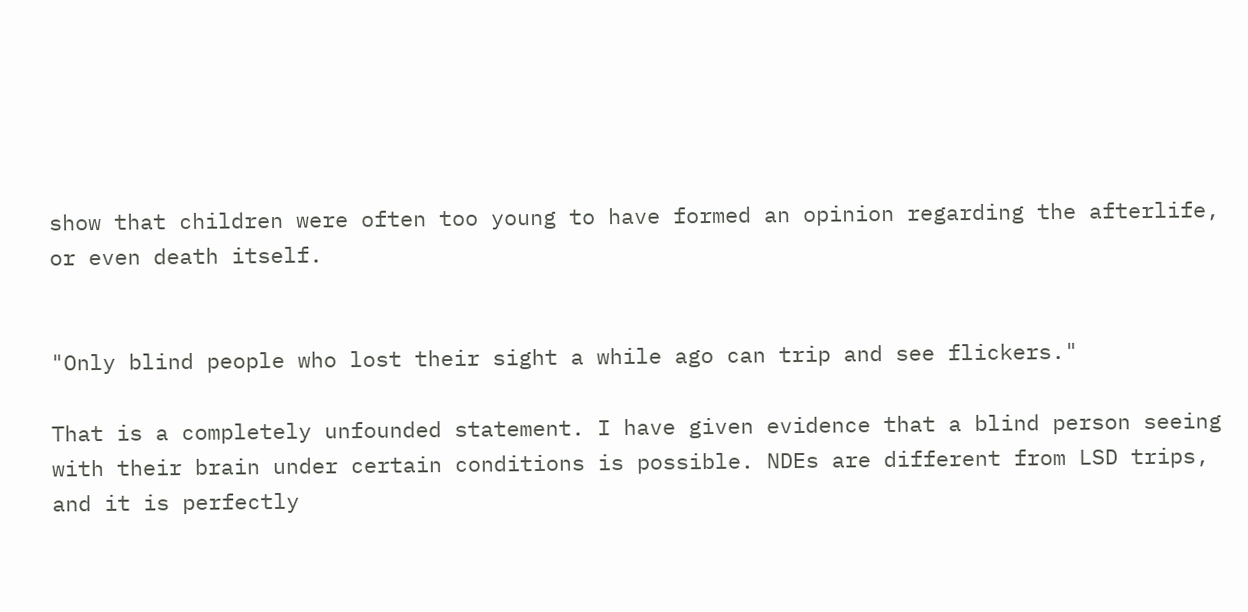show that children were often too young to have formed an opinion regarding the afterlife, or even death itself.


"Only blind people who lost their sight a while ago can trip and see flickers."

That is a completely unfounded statement. I have given evidence that a blind person seeing with their brain under certain conditions is possible. NDEs are different from LSD trips, and it is perfectly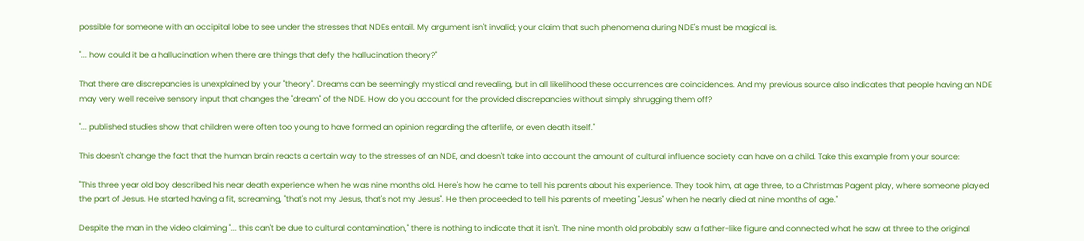possible for someone with an occipital lobe to see under the stresses that NDEs entail. My argument isn't invalid; your claim that such phenomena during NDE's must be magical is.

"... how could it be a hallucination when there are things that defy the hallucination theory?"

That there are discrepancies is unexplained by your "theory". Dreams can be seemingly mystical and revealing, but in all likelihood these occurrences are coincidences. And my previous source also indicates that people having an NDE may very well receive sensory input that changes the "dream" of the NDE. How do you account for the provided discrepancies without simply shrugging them off?

"... published studies show that children were often too young to have formed an opinion regarding the afterlife, or even death itself."

This doesn't change the fact that the human brain reacts a certain way to the stresses of an NDE, and doesn't take into account the amount of cultural influence society can have on a child. Take this example from your source:

"This three year old boy described his near death experience when he was nine months old. Here's how he came to tell his parents about his experience. They took him, at age three, to a Christmas Pagent play, where someone played the part of Jesus. He started having a fit, screaming, "that's not my Jesus, that's not my Jesus". He then proceeded to tell his parents of meeting "Jesus" when he nearly died at nine months of age."

Despite the man in the video claiming "... this can't be due to cultural contamination," there is nothing to indicate that it isn't. The nine month old probably saw a father-like figure and connected what he saw at three to the original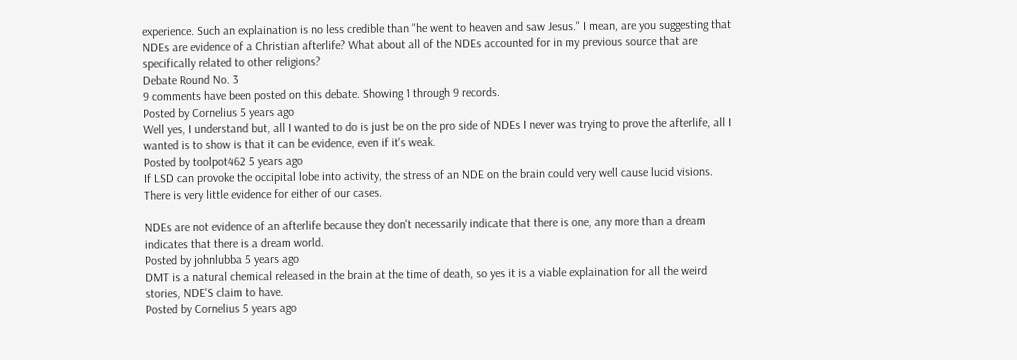experience. Such an explaination is no less credible than "he went to heaven and saw Jesus." I mean, are you suggesting that NDEs are evidence of a Christian afterlife? What about all of the NDEs accounted for in my previous source that are specifically related to other religions?
Debate Round No. 3
9 comments have been posted on this debate. Showing 1 through 9 records.
Posted by Cornelius 5 years ago
Well yes, I understand but, all I wanted to do is just be on the pro side of NDEs I never was trying to prove the afterlife, all I wanted is to show is that it can be evidence, even if it's weak.
Posted by toolpot462 5 years ago
If LSD can provoke the occipital lobe into activity, the stress of an NDE on the brain could very well cause lucid visions. There is very little evidence for either of our cases.

NDEs are not evidence of an afterlife because they don't necessarily indicate that there is one, any more than a dream indicates that there is a dream world.
Posted by johnlubba 5 years ago
DMT is a natural chemical released in the brain at the time of death, so yes it is a viable explaination for all the weird stories, NDE'S claim to have.
Posted by Cornelius 5 years ago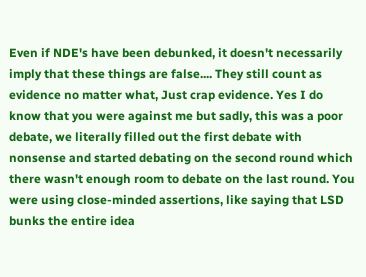Even if NDE's have been debunked, it doesn't necessarily imply that these things are false.... They still count as evidence no matter what, Just crap evidence. Yes I do know that you were against me but sadly, this was a poor debate, we literally filled out the first debate with nonsense and started debating on the second round which there wasn't enough room to debate on the last round. You were using close-minded assertions, like saying that LSD bunks the entire idea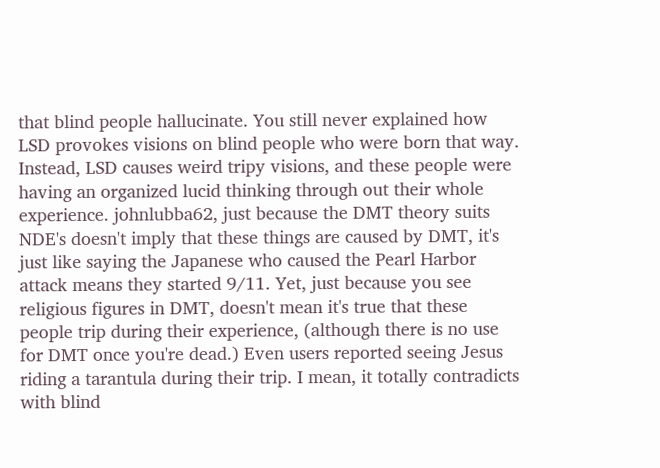that blind people hallucinate. You still never explained how LSD provokes visions on blind people who were born that way. Instead, LSD causes weird tripy visions, and these people were having an organized lucid thinking through out their whole experience. johnlubba62, just because the DMT theory suits NDE's doesn't imply that these things are caused by DMT, it's just like saying the Japanese who caused the Pearl Harbor attack means they started 9/11. Yet, just because you see religious figures in DMT, doesn't mean it's true that these people trip during their experience, (although there is no use for DMT once you're dead.) Even users reported seeing Jesus riding a tarantula during their trip. I mean, it totally contradicts with blind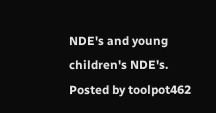NDE's and young children's NDE's.
Posted by toolpot462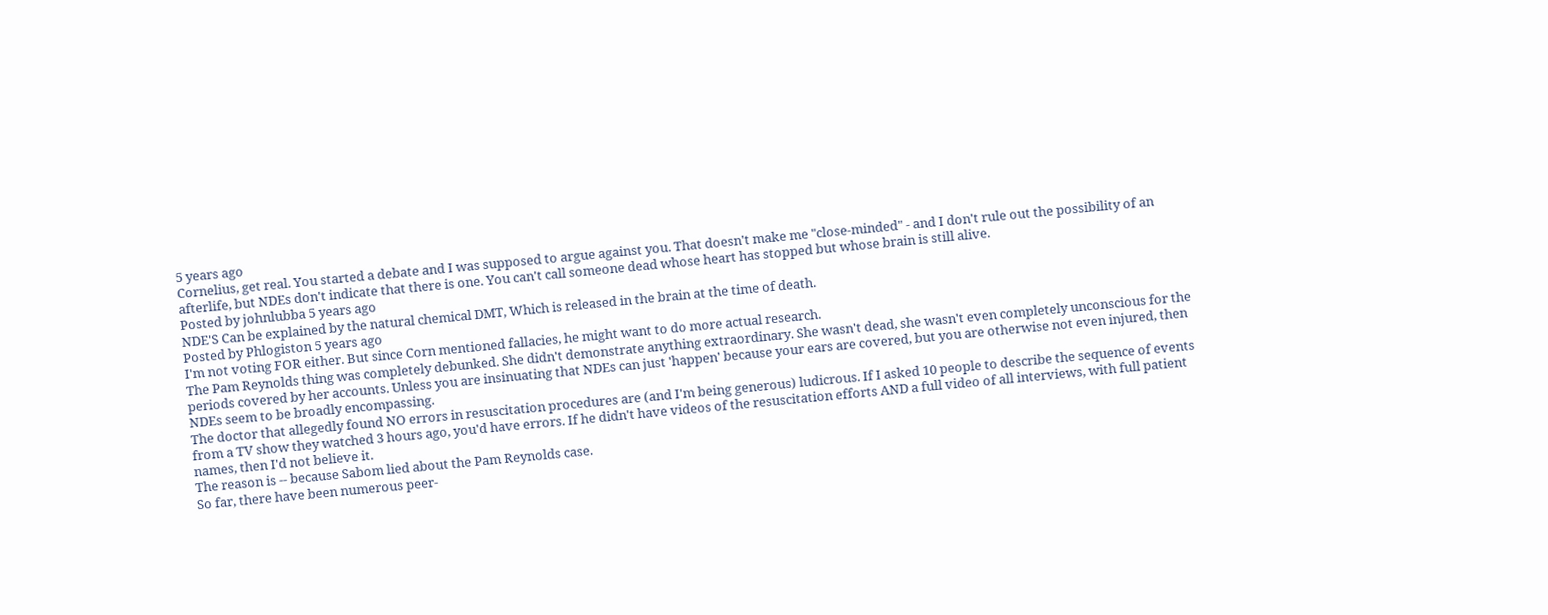5 years ago
Cornelius, get real. You started a debate and I was supposed to argue against you. That doesn't make me "close-minded" - and I don't rule out the possibility of an afterlife, but NDEs don't indicate that there is one. You can't call someone dead whose heart has stopped but whose brain is still alive.
Posted by johnlubba 5 years ago
NDE'S Can be explained by the natural chemical DMT, Which is released in the brain at the time of death.
Posted by Phlogiston 5 years ago
I'm not voting FOR either. But since Corn mentioned fallacies, he might want to do more actual research.
The Pam Reynolds thing was completely debunked. She didn't demonstrate anything extraordinary. She wasn't dead, she wasn't even completely unconscious for the periods covered by her accounts. Unless you are insinuating that NDEs can just 'happen' because your ears are covered, but you are otherwise not even injured, then NDEs seem to be broadly encompassing.
The doctor that allegedly found NO errors in resuscitation procedures are (and I'm being generous) ludicrous. If I asked 10 people to describe the sequence of events from a TV show they watched 3 hours ago, you'd have errors. If he didn't have videos of the resuscitation efforts AND a full video of all interviews, with full patient names, then I'd not believe it.
The reason is -- because Sabom lied about the Pam Reynolds case.
So far, there have been numerous peer-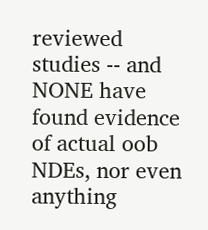reviewed studies -- and NONE have found evidence of actual oob NDEs, nor even anything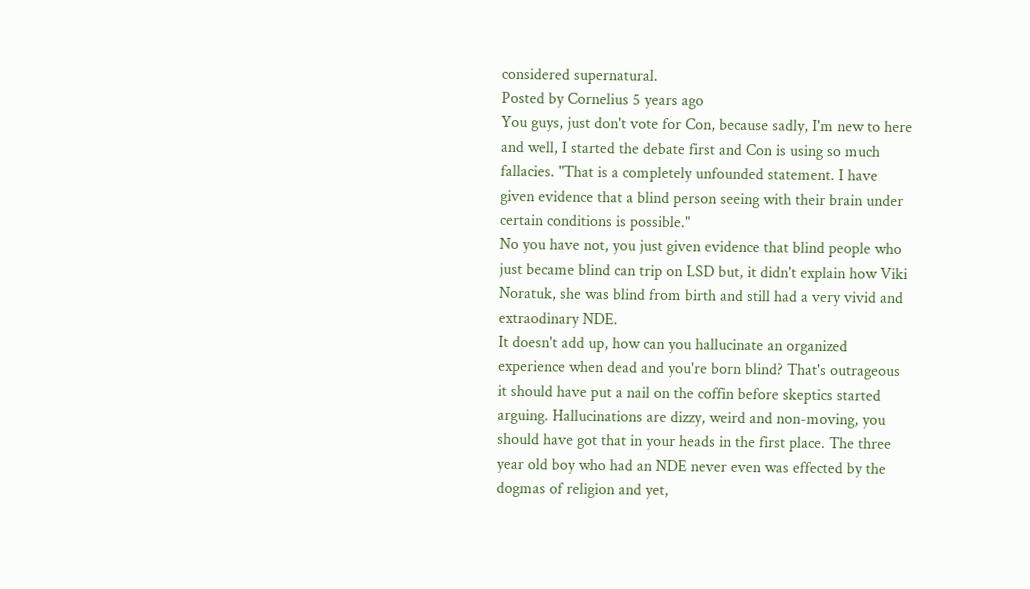considered supernatural.
Posted by Cornelius 5 years ago
You guys, just don't vote for Con, because sadly, I'm new to here and well, I started the debate first and Con is using so much fallacies. "That is a completely unfounded statement. I have given evidence that a blind person seeing with their brain under certain conditions is possible."
No you have not, you just given evidence that blind people who just became blind can trip on LSD but, it didn't explain how Viki Noratuk, she was blind from birth and still had a very vivid and extraodinary NDE.
It doesn't add up, how can you hallucinate an organized experience when dead and you're born blind? That's outrageous it should have put a nail on the coffin before skeptics started arguing. Hallucinations are dizzy, weird and non-moving, you should have got that in your heads in the first place. The three year old boy who had an NDE never even was effected by the dogmas of religion and yet,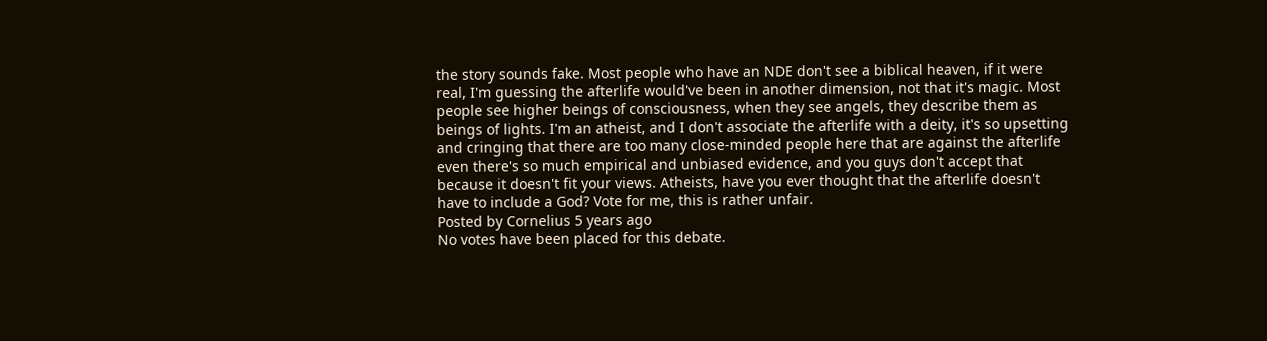the story sounds fake. Most people who have an NDE don't see a biblical heaven, if it were real, I'm guessing the afterlife would've been in another dimension, not that it's magic. Most people see higher beings of consciousness, when they see angels, they describe them as beings of lights. I'm an atheist, and I don't associate the afterlife with a deity, it's so upsetting and cringing that there are too many close-minded people here that are against the afterlife even there's so much empirical and unbiased evidence, and you guys don't accept that because it doesn't fit your views. Atheists, have you ever thought that the afterlife doesn't have to include a God? Vote for me, this is rather unfair.
Posted by Cornelius 5 years ago
No votes have been placed for this debate.